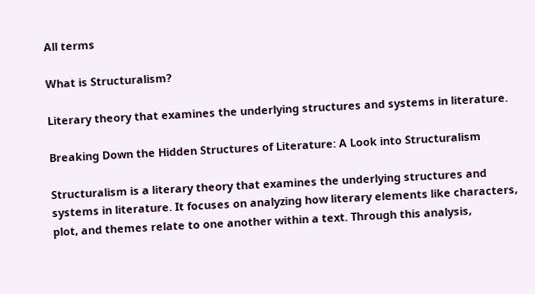All terms

What is Structuralism?

Literary theory that examines the underlying structures and systems in literature.

Breaking Down the Hidden Structures of Literature: A Look into Structuralism

Structuralism is a literary theory that examines the underlying structures and systems in literature. It focuses on analyzing how literary elements like characters, plot, and themes relate to one another within a text. Through this analysis,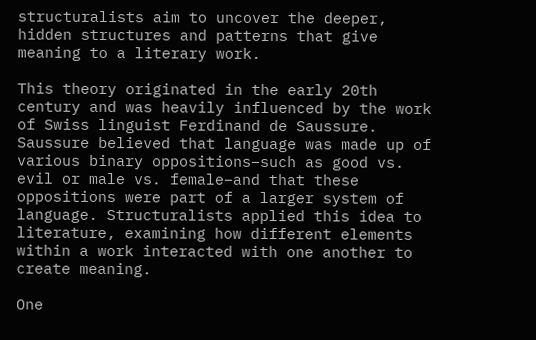structuralists aim to uncover the deeper, hidden structures and patterns that give meaning to a literary work.

This theory originated in the early 20th century and was heavily influenced by the work of Swiss linguist Ferdinand de Saussure. Saussure believed that language was made up of various binary oppositions–such as good vs. evil or male vs. female–and that these oppositions were part of a larger system of language. Structuralists applied this idea to literature, examining how different elements within a work interacted with one another to create meaning.

One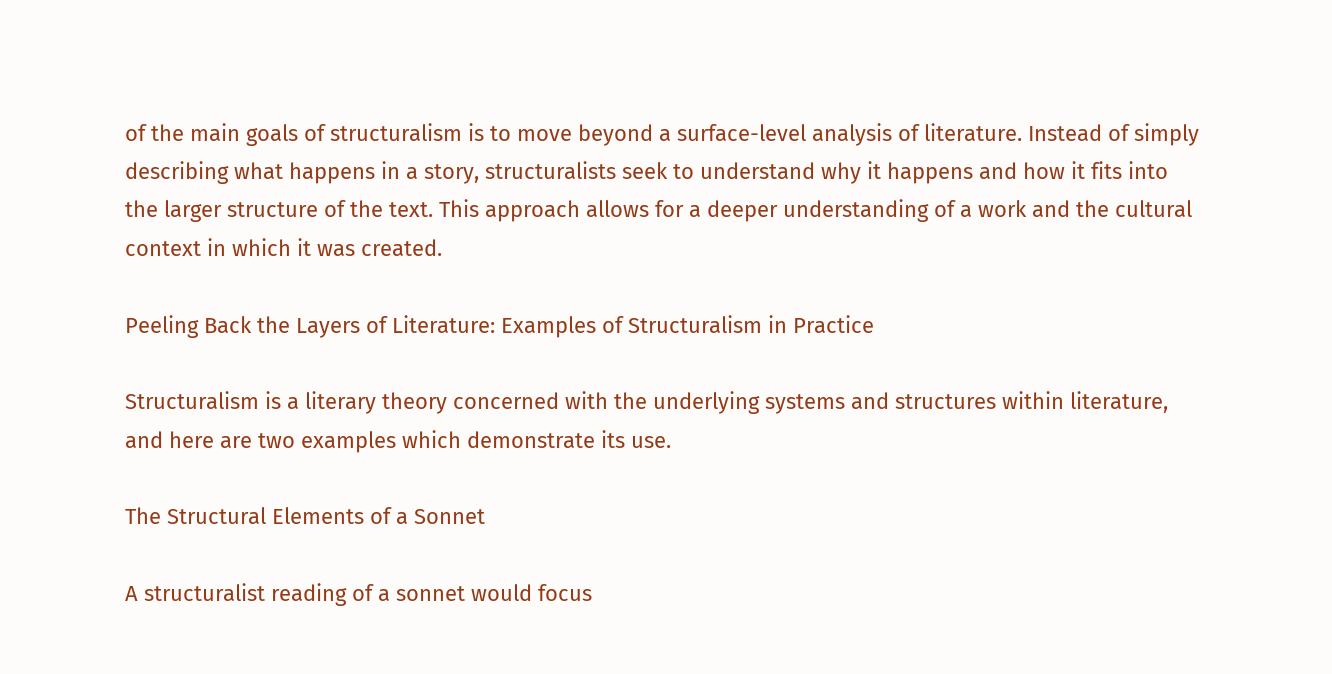of the main goals of structuralism is to move beyond a surface-level analysis of literature. Instead of simply describing what happens in a story, structuralists seek to understand why it happens and how it fits into the larger structure of the text. This approach allows for a deeper understanding of a work and the cultural context in which it was created.

Peeling Back the Layers of Literature: Examples of Structuralism in Practice

Structuralism is a literary theory concerned with the underlying systems and structures within literature, and here are two examples which demonstrate its use.

The Structural Elements of a Sonnet

A structuralist reading of a sonnet would focus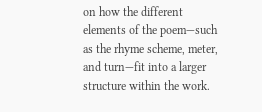on how the different elements of the poem—such as the rhyme scheme, meter, and turn—fit into a larger structure within the work.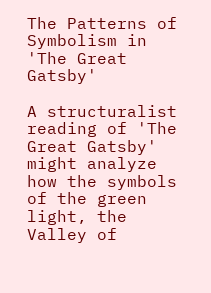The Patterns of Symbolism in 'The Great Gatsby'

A structuralist reading of 'The Great Gatsby' might analyze how the symbols of the green light, the Valley of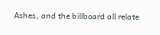Ashes, and the billboard all relate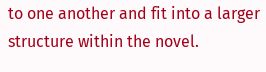to one another and fit into a larger structure within the novel.